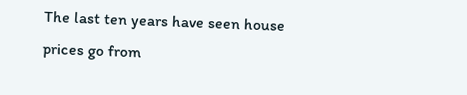The last ten years have seen house prices go from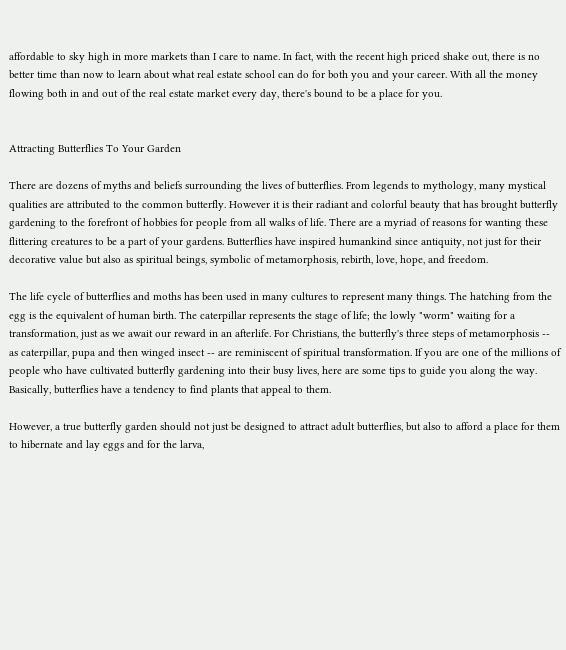affordable to sky high in more markets than I care to name. In fact, with the recent high priced shake out, there is no better time than now to learn about what real estate school can do for both you and your career. With all the money flowing both in and out of the real estate market every day, there's bound to be a place for you.


Attracting Butterflies To Your Garden

There are dozens of myths and beliefs surrounding the lives of butterflies. From legends to mythology, many mystical qualities are attributed to the common butterfly. However it is their radiant and colorful beauty that has brought butterfly gardening to the forefront of hobbies for people from all walks of life. There are a myriad of reasons for wanting these flittering creatures to be a part of your gardens. Butterflies have inspired humankind since antiquity, not just for their decorative value but also as spiritual beings, symbolic of metamorphosis, rebirth, love, hope, and freedom.

The life cycle of butterflies and moths has been used in many cultures to represent many things. The hatching from the egg is the equivalent of human birth. The caterpillar represents the stage of life; the lowly "worm" waiting for a transformation, just as we await our reward in an afterlife. For Christians, the butterfly's three steps of metamorphosis -- as caterpillar, pupa and then winged insect -- are reminiscent of spiritual transformation. If you are one of the millions of people who have cultivated butterfly gardening into their busy lives, here are some tips to guide you along the way. Basically, butterflies have a tendency to find plants that appeal to them.

However, a true butterfly garden should not just be designed to attract adult butterflies, but also to afford a place for them to hibernate and lay eggs and for the larva,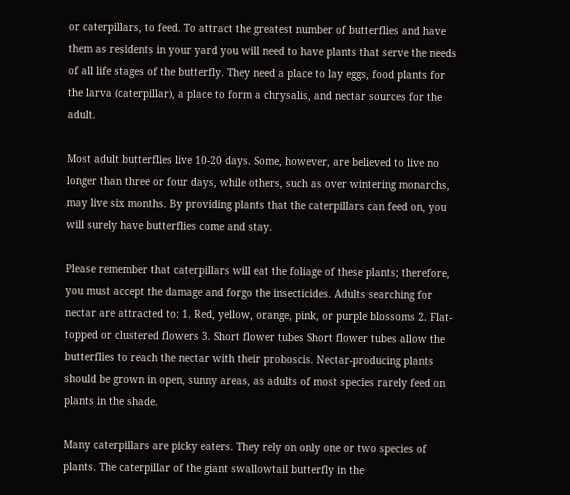or caterpillars, to feed. To attract the greatest number of butterflies and have them as residents in your yard you will need to have plants that serve the needs of all life stages of the butterfly. They need a place to lay eggs, food plants for the larva (caterpillar), a place to form a chrysalis, and nectar sources for the adult.

Most adult butterflies live 10-20 days. Some, however, are believed to live no longer than three or four days, while others, such as over wintering monarchs, may live six months. By providing plants that the caterpillars can feed on, you will surely have butterflies come and stay.

Please remember that caterpillars will eat the foliage of these plants; therefore, you must accept the damage and forgo the insecticides. Adults searching for nectar are attracted to: 1. Red, yellow, orange, pink, or purple blossoms 2. Flat-topped or clustered flowers 3. Short flower tubes Short flower tubes allow the butterflies to reach the nectar with their proboscis. Nectar-producing plants should be grown in open, sunny areas, as adults of most species rarely feed on plants in the shade.

Many caterpillars are picky eaters. They rely on only one or two species of plants. The caterpillar of the giant swallowtail butterfly in the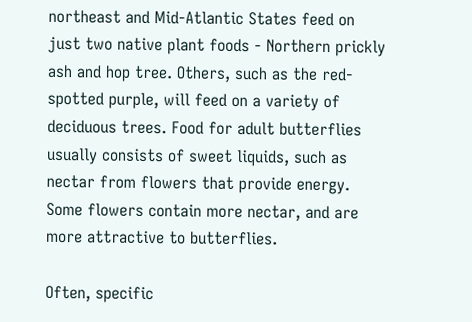northeast and Mid-Atlantic States feed on just two native plant foods - Northern prickly ash and hop tree. Others, such as the red-spotted purple, will feed on a variety of deciduous trees. Food for adult butterflies usually consists of sweet liquids, such as nectar from flowers that provide energy. Some flowers contain more nectar, and are more attractive to butterflies.

Often, specific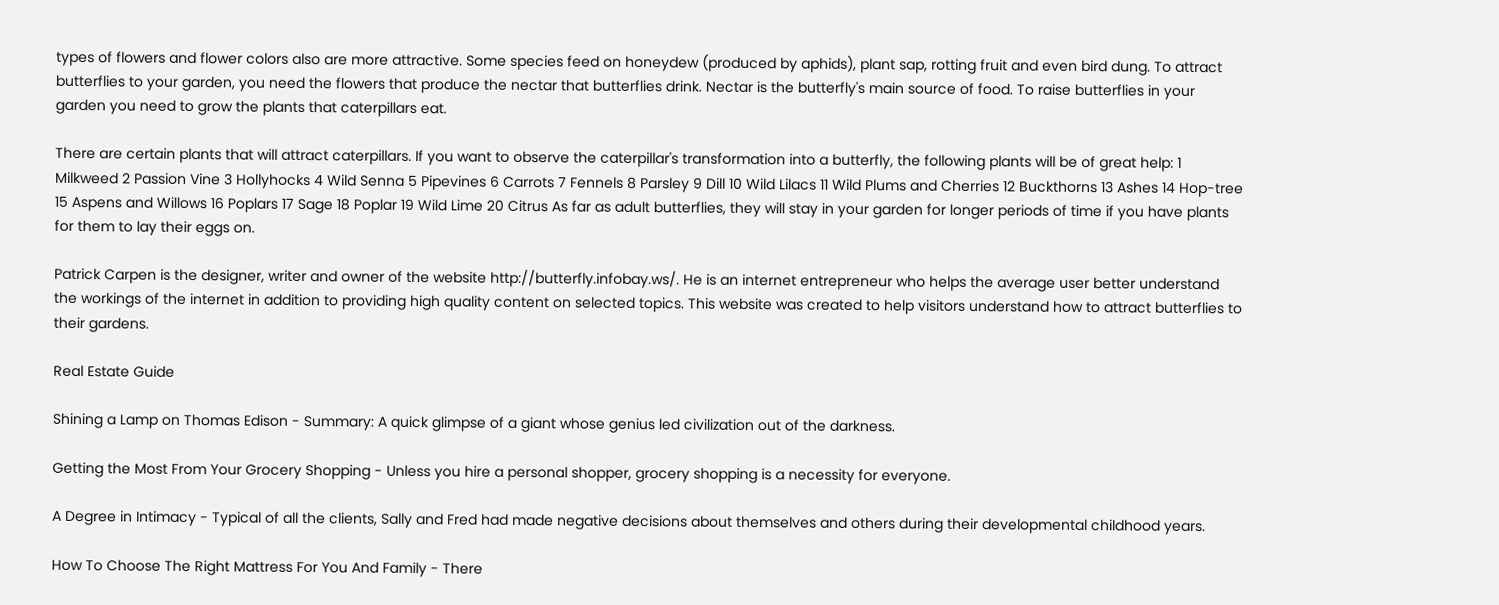types of flowers and flower colors also are more attractive. Some species feed on honeydew (produced by aphids), plant sap, rotting fruit and even bird dung. To attract butterflies to your garden, you need the flowers that produce the nectar that butterflies drink. Nectar is the butterfly's main source of food. To raise butterflies in your garden you need to grow the plants that caterpillars eat.

There are certain plants that will attract caterpillars. If you want to observe the caterpillar's transformation into a butterfly, the following plants will be of great help: 1 Milkweed 2 Passion Vine 3 Hollyhocks 4 Wild Senna 5 Pipevines 6 Carrots 7 Fennels 8 Parsley 9 Dill 10 Wild Lilacs 11 Wild Plums and Cherries 12 Buckthorns 13 Ashes 14 Hop-tree 15 Aspens and Willows 16 Poplars 17 Sage 18 Poplar 19 Wild Lime 20 Citrus As far as adult butterflies, they will stay in your garden for longer periods of time if you have plants for them to lay their eggs on.

Patrick Carpen is the designer, writer and owner of the website http://butterfly.infobay.ws/. He is an internet entrepreneur who helps the average user better understand the workings of the internet in addition to providing high quality content on selected topics. This website was created to help visitors understand how to attract butterflies to their gardens.

Real Estate Guide

Shining a Lamp on Thomas Edison - Summary: A quick glimpse of a giant whose genius led civilization out of the darkness.

Getting the Most From Your Grocery Shopping - Unless you hire a personal shopper, grocery shopping is a necessity for everyone.

A Degree in Intimacy - Typical of all the clients, Sally and Fred had made negative decisions about themselves and others during their developmental childhood years.

How To Choose The Right Mattress For You And Family - There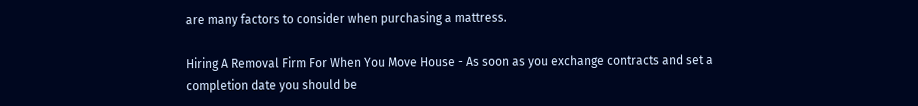are many factors to consider when purchasing a mattress.

Hiring A Removal Firm For When You Move House - As soon as you exchange contracts and set a completion date you should be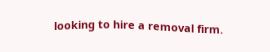looking to hire a removal firm.